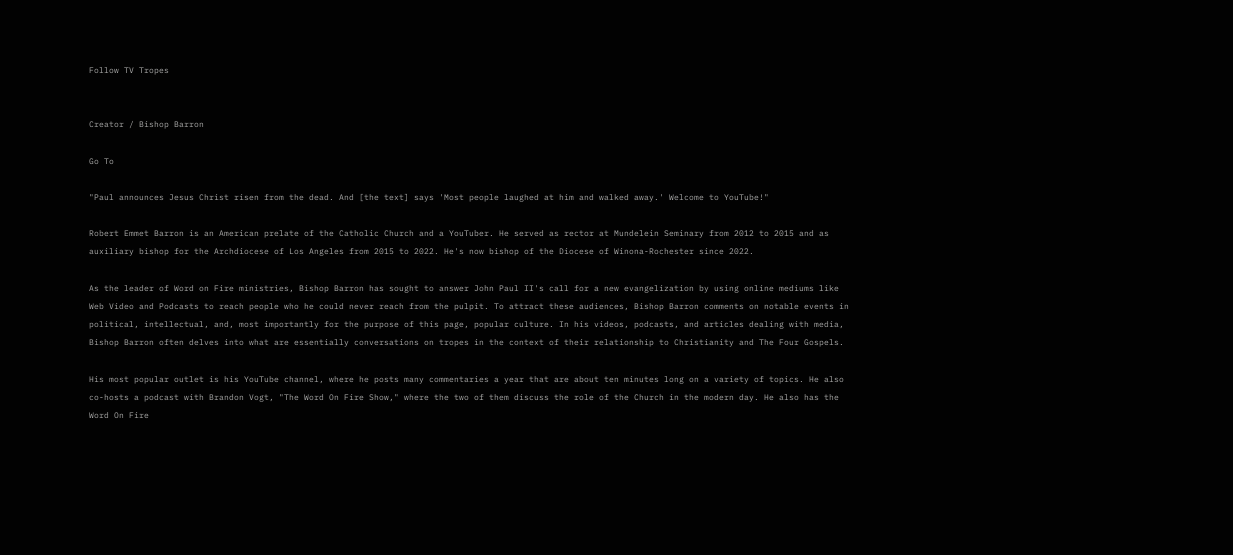Follow TV Tropes


Creator / Bishop Barron

Go To

"Paul announces Jesus Christ risen from the dead. And [the text] says 'Most people laughed at him and walked away.' Welcome to YouTube!"

Robert Emmet Barron is an American prelate of the Catholic Church and a YouTuber. He served as rector at Mundelein Seminary from 2012 to 2015 and as auxiliary bishop for the Archdiocese of Los Angeles from 2015 to 2022. He's now bishop of the Diocese of Winona-Rochester since 2022.

As the leader of Word on Fire ministries, Bishop Barron has sought to answer John Paul II's call for a new evangelization by using online mediums like Web Video and Podcasts to reach people who he could never reach from the pulpit. To attract these audiences, Bishop Barron comments on notable events in political, intellectual, and, most importantly for the purpose of this page, popular culture. In his videos, podcasts, and articles dealing with media, Bishop Barron often delves into what are essentially conversations on tropes in the context of their relationship to Christianity and The Four Gospels.

His most popular outlet is his YouTube channel, where he posts many commentaries a year that are about ten minutes long on a variety of topics. He also co-hosts a podcast with Brandon Vogt, "The Word On Fire Show," where the two of them discuss the role of the Church in the modern day. He also has the Word On Fire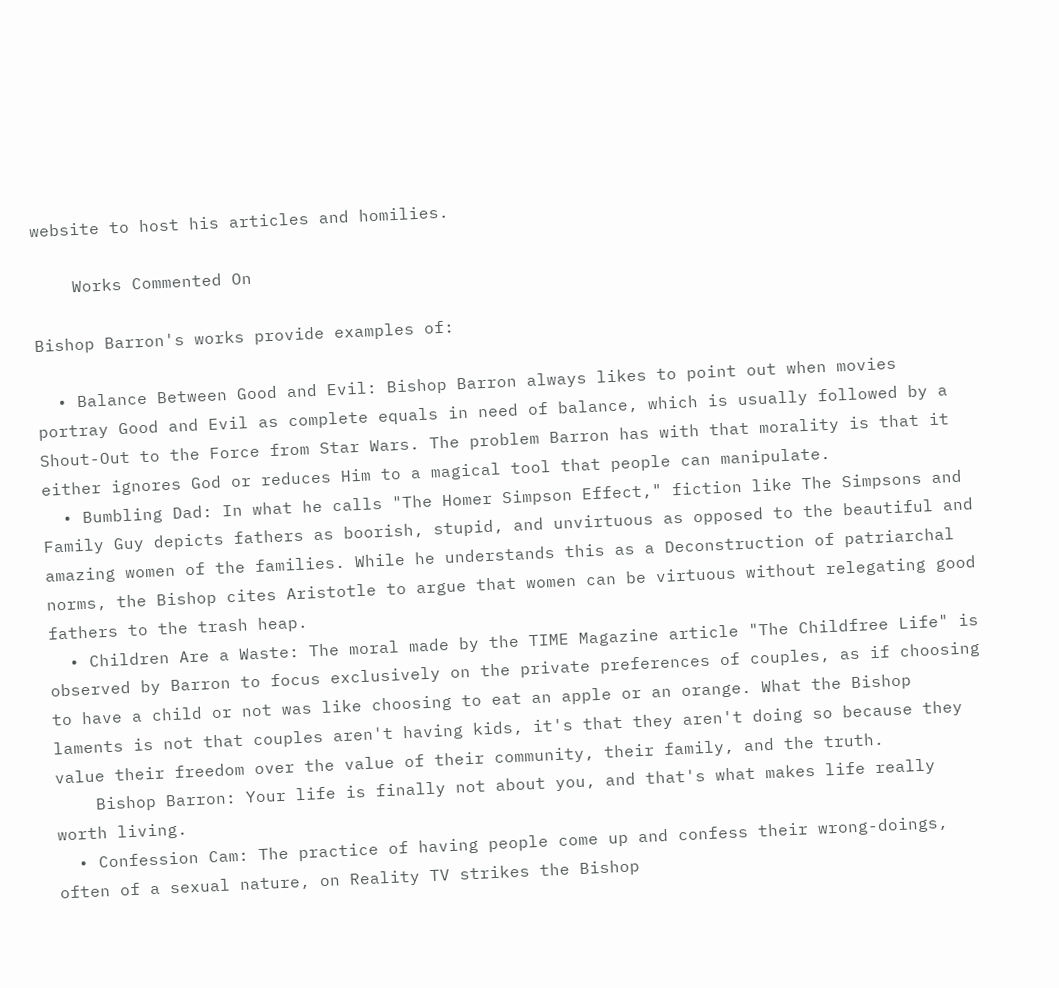website to host his articles and homilies.

    Works Commented On

Bishop Barron's works provide examples of:

  • Balance Between Good and Evil: Bishop Barron always likes to point out when movies portray Good and Evil as complete equals in need of balance, which is usually followed by a Shout-Out to the Force from Star Wars. The problem Barron has with that morality is that it either ignores God or reduces Him to a magical tool that people can manipulate.
  • Bumbling Dad: In what he calls "The Homer Simpson Effect," fiction like The Simpsons and Family Guy depicts fathers as boorish, stupid, and unvirtuous as opposed to the beautiful and amazing women of the families. While he understands this as a Deconstruction of patriarchal norms, the Bishop cites Aristotle to argue that women can be virtuous without relegating good fathers to the trash heap.
  • Children Are a Waste: The moral made by the TIME Magazine article "The Childfree Life" is observed by Barron to focus exclusively on the private preferences of couples, as if choosing to have a child or not was like choosing to eat an apple or an orange. What the Bishop laments is not that couples aren't having kids, it's that they aren't doing so because they value their freedom over the value of their community, their family, and the truth.
    Bishop Barron: Your life is finally not about you, and that's what makes life really worth living.
  • Confession Cam: The practice of having people come up and confess their wrong-doings, often of a sexual nature, on Reality TV strikes the Bishop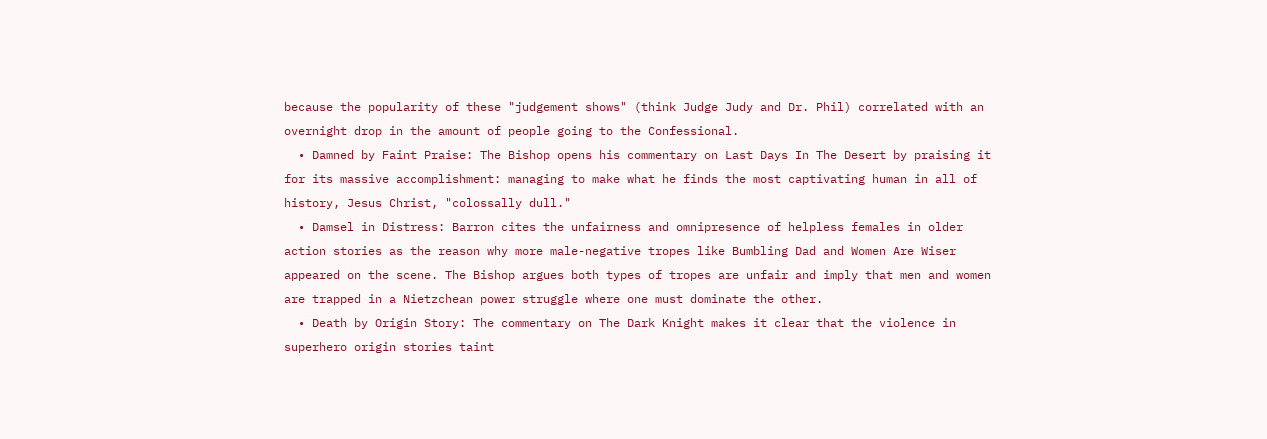because the popularity of these "judgement shows" (think Judge Judy and Dr. Phil) correlated with an overnight drop in the amount of people going to the Confessional.
  • Damned by Faint Praise: The Bishop opens his commentary on Last Days In The Desert by praising it for its massive accomplishment: managing to make what he finds the most captivating human in all of history, Jesus Christ, "colossally dull."
  • Damsel in Distress: Barron cites the unfairness and omnipresence of helpless females in older action stories as the reason why more male-negative tropes like Bumbling Dad and Women Are Wiser appeared on the scene. The Bishop argues both types of tropes are unfair and imply that men and women are trapped in a Nietzchean power struggle where one must dominate the other.
  • Death by Origin Story: The commentary on The Dark Knight makes it clear that the violence in superhero origin stories taint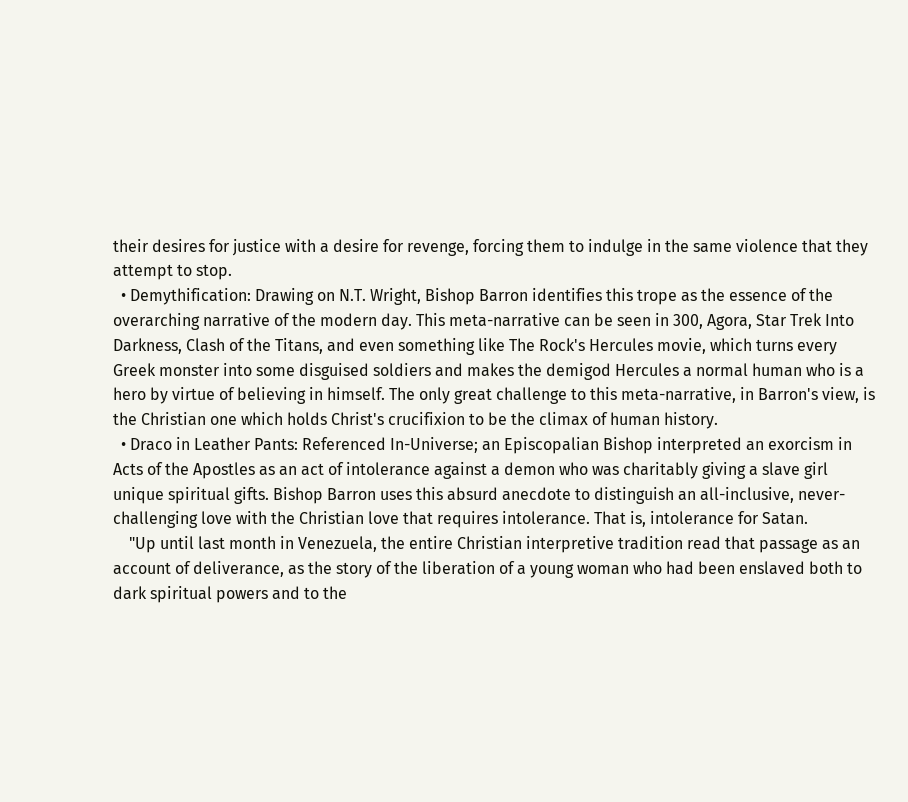their desires for justice with a desire for revenge, forcing them to indulge in the same violence that they attempt to stop.
  • Demythification: Drawing on N.T. Wright, Bishop Barron identifies this trope as the essence of the overarching narrative of the modern day. This meta-narrative can be seen in 300, Agora, Star Trek Into Darkness, Clash of the Titans, and even something like The Rock's Hercules movie, which turns every Greek monster into some disguised soldiers and makes the demigod Hercules a normal human who is a hero by virtue of believing in himself. The only great challenge to this meta-narrative, in Barron's view, is the Christian one which holds Christ's crucifixion to be the climax of human history.
  • Draco in Leather Pants: Referenced In-Universe; an Episcopalian Bishop interpreted an exorcism in Acts of the Apostles as an act of intolerance against a demon who was charitably giving a slave girl unique spiritual gifts. Bishop Barron uses this absurd anecdote to distinguish an all-inclusive, never-challenging love with the Christian love that requires intolerance. That is, intolerance for Satan.
    "Up until last month in Venezuela, the entire Christian interpretive tradition read that passage as an account of deliverance, as the story of the liberation of a young woman who had been enslaved both to dark spiritual powers and to the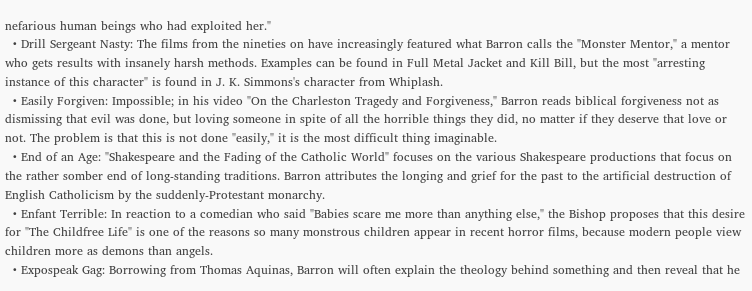nefarious human beings who had exploited her."
  • Drill Sergeant Nasty: The films from the nineties on have increasingly featured what Barron calls the "Monster Mentor," a mentor who gets results with insanely harsh methods. Examples can be found in Full Metal Jacket and Kill Bill, but the most "arresting instance of this character" is found in J. K. Simmons's character from Whiplash.
  • Easily Forgiven: Impossible; in his video "On the Charleston Tragedy and Forgiveness," Barron reads biblical forgiveness not as dismissing that evil was done, but loving someone in spite of all the horrible things they did, no matter if they deserve that love or not. The problem is that this is not done "easily," it is the most difficult thing imaginable.
  • End of an Age: "Shakespeare and the Fading of the Catholic World" focuses on the various Shakespeare productions that focus on the rather somber end of long-standing traditions. Barron attributes the longing and grief for the past to the artificial destruction of English Catholicism by the suddenly-Protestant monarchy.
  • Enfant Terrible: In reaction to a comedian who said "Babies scare me more than anything else," the Bishop proposes that this desire for "The Childfree Life" is one of the reasons so many monstrous children appear in recent horror films, because modern people view children more as demons than angels.
  • Expospeak Gag: Borrowing from Thomas Aquinas, Barron will often explain the theology behind something and then reveal that he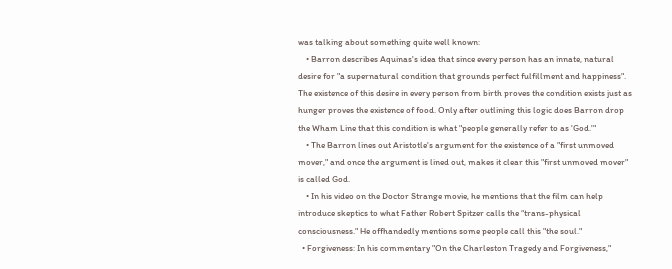was talking about something quite well known:
    • Barron describes Aquinas's idea that since every person has an innate, natural desire for "a supernatural condition that grounds perfect fulfillment and happiness". The existence of this desire in every person from birth proves the condition exists just as hunger proves the existence of food. Only after outlining this logic does Barron drop the Wham Line that this condition is what "people generally refer to as 'God.'"
    • The Barron lines out Aristotle's argument for the existence of a "first unmoved mover," and once the argument is lined out, makes it clear this "first unmoved mover" is called God.
    • In his video on the Doctor Strange movie, he mentions that the film can help introduce skeptics to what Father Robert Spitzer calls the “trans-physical consciousness." He offhandedly mentions some people call this "the soul."
  • Forgiveness: In his commentary "On the Charleston Tragedy and Forgiveness,"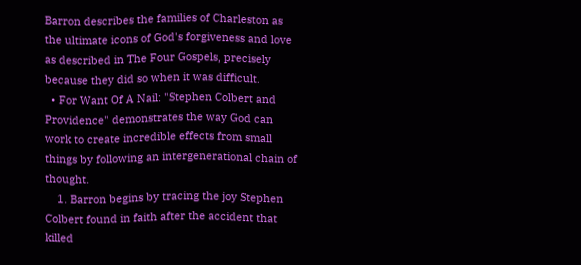Barron describes the families of Charleston as the ultimate icons of God's forgiveness and love as described in The Four Gospels, precisely because they did so when it was difficult.
  • For Want Of A Nail: "Stephen Colbert and Providence" demonstrates the way God can work to create incredible effects from small things by following an intergenerational chain of thought.
    1. Barron begins by tracing the joy Stephen Colbert found in faith after the accident that killed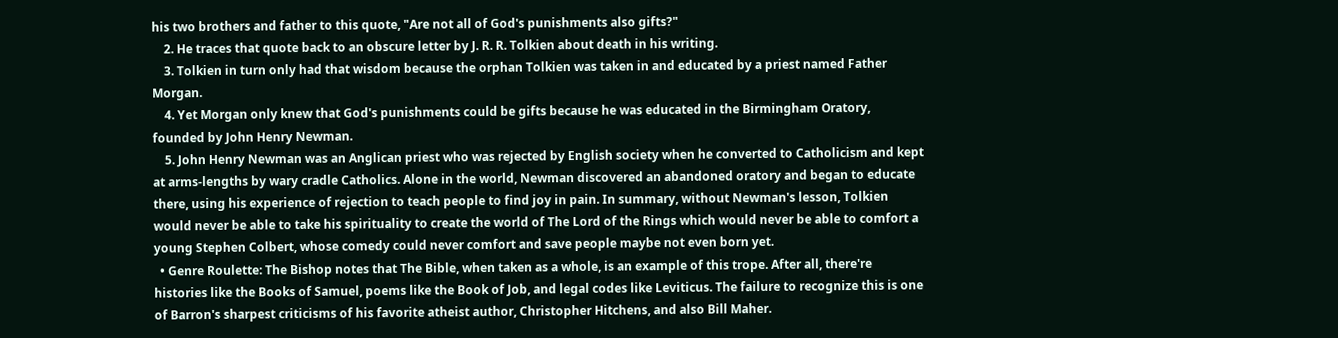his two brothers and father to this quote, "Are not all of God's punishments also gifts?"
    2. He traces that quote back to an obscure letter by J. R. R. Tolkien about death in his writing.
    3. Tolkien in turn only had that wisdom because the orphan Tolkien was taken in and educated by a priest named Father Morgan.
    4. Yet Morgan only knew that God's punishments could be gifts because he was educated in the Birmingham Oratory, founded by John Henry Newman.
    5. John Henry Newman was an Anglican priest who was rejected by English society when he converted to Catholicism and kept at arms-lengths by wary cradle Catholics. Alone in the world, Newman discovered an abandoned oratory and began to educate there, using his experience of rejection to teach people to find joy in pain. In summary, without Newman's lesson, Tolkien would never be able to take his spirituality to create the world of The Lord of the Rings which would never be able to comfort a young Stephen Colbert, whose comedy could never comfort and save people maybe not even born yet.
  • Genre Roulette: The Bishop notes that The Bible, when taken as a whole, is an example of this trope. After all, there're histories like the Books of Samuel, poems like the Book of Job, and legal codes like Leviticus. The failure to recognize this is one of Barron's sharpest criticisms of his favorite atheist author, Christopher Hitchens, and also Bill Maher.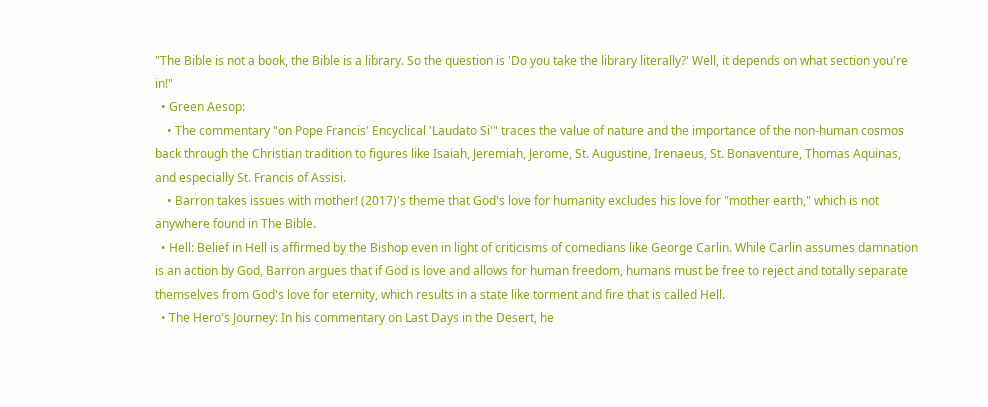"The Bible is not a book, the Bible is a library. So the question is 'Do you take the library literally?' Well, it depends on what section you're in!"
  • Green Aesop:
    • The commentary "on Pope Francis' Encyclical 'Laudato Si'" traces the value of nature and the importance of the non-human cosmos back through the Christian tradition to figures like Isaiah, Jeremiah, Jerome, St. Augustine, Irenaeus, St. Bonaventure, Thomas Aquinas, and especially St. Francis of Assisi.
    • Barron takes issues with mother! (2017)'s theme that God's love for humanity excludes his love for "mother earth," which is not anywhere found in The Bible.
  • Hell: Belief in Hell is affirmed by the Bishop even in light of criticisms of comedians like George Carlin. While Carlin assumes damnation is an action by God, Barron argues that if God is love and allows for human freedom, humans must be free to reject and totally separate themselves from God's love for eternity, which results in a state like torment and fire that is called Hell.
  • The Hero's Journey: In his commentary on Last Days in the Desert, he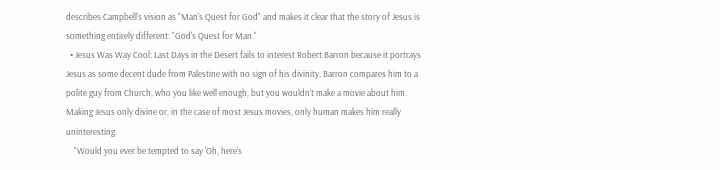describes Campbell's vision as "Man's Quest for God" and makes it clear that the story of Jesus is something entirely different: "God's Quest for Man."
  • Jesus Was Way Cool: Last Days in the Desert fails to interest Robert Barron because it portrays Jesus as some decent dude from Palestine with no sign of his divinity. Barron compares him to a polite guy from Church, who you like well enough, but you wouldn't make a movie about him. Making Jesus only divine or, in the case of most Jesus movies, only human makes him really uninteresting.
    "Would you ever be tempted to say 'Oh, here's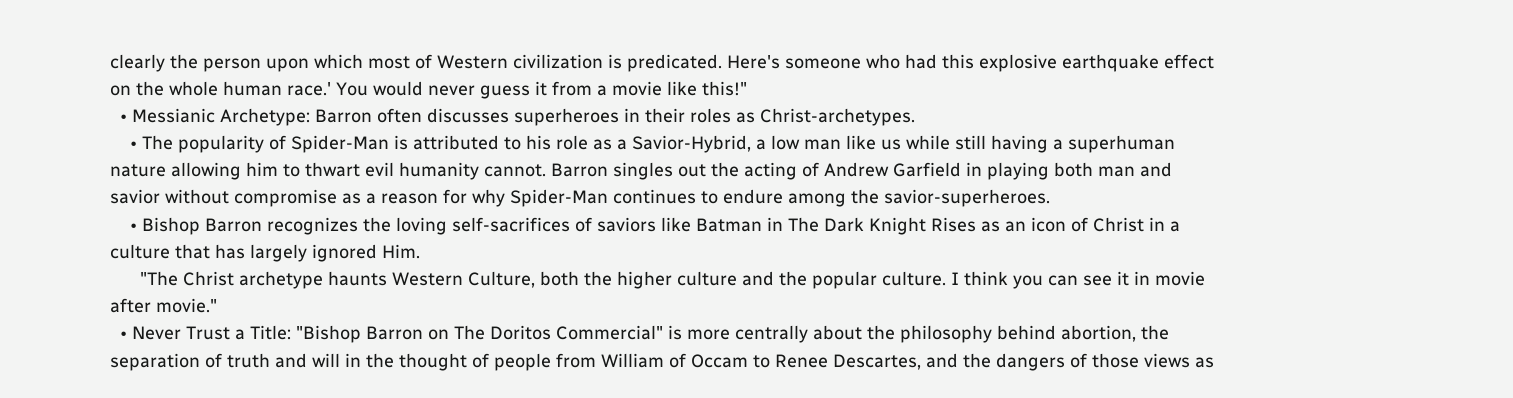clearly the person upon which most of Western civilization is predicated. Here's someone who had this explosive earthquake effect on the whole human race.' You would never guess it from a movie like this!"
  • Messianic Archetype: Barron often discusses superheroes in their roles as Christ-archetypes.
    • The popularity of Spider-Man is attributed to his role as a Savior-Hybrid, a low man like us while still having a superhuman nature allowing him to thwart evil humanity cannot. Barron singles out the acting of Andrew Garfield in playing both man and savior without compromise as a reason for why Spider-Man continues to endure among the savior-superheroes.
    • Bishop Barron recognizes the loving self-sacrifices of saviors like Batman in The Dark Knight Rises as an icon of Christ in a culture that has largely ignored Him.
      "The Christ archetype haunts Western Culture, both the higher culture and the popular culture. I think you can see it in movie after movie."
  • Never Trust a Title: "Bishop Barron on The Doritos Commercial" is more centrally about the philosophy behind abortion, the separation of truth and will in the thought of people from William of Occam to Renee Descartes, and the dangers of those views as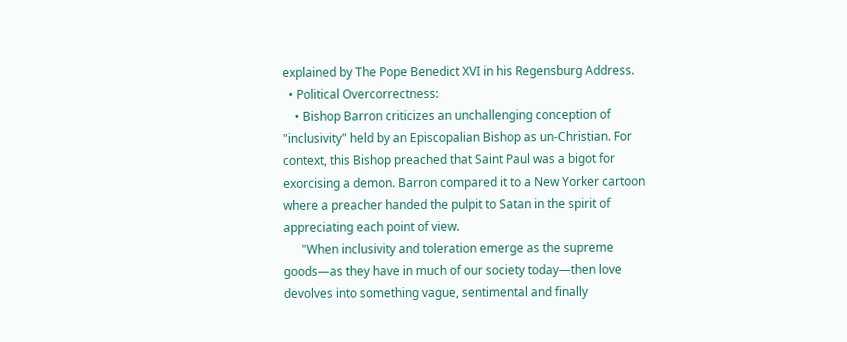explained by The Pope Benedict XVI in his Regensburg Address.
  • Political Overcorrectness:
    • Bishop Barron criticizes an unchallenging conception of "inclusivity" held by an Episcopalian Bishop as un-Christian. For context, this Bishop preached that Saint Paul was a bigot for exorcising a demon. Barron compared it to a New Yorker cartoon where a preacher handed the pulpit to Satan in the spirit of appreciating each point of view.
      "When inclusivity and toleration emerge as the supreme goods—as they have in much of our society today—then love devolves into something vague, sentimental and finally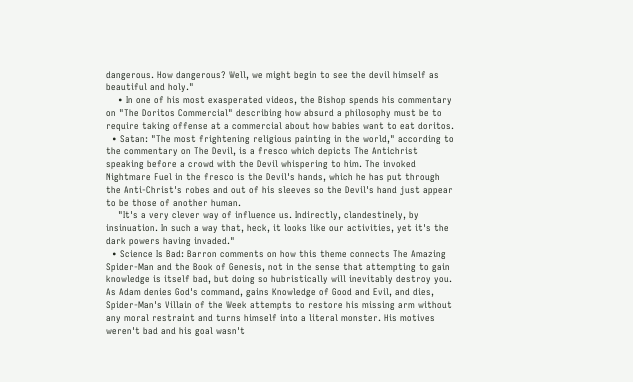dangerous. How dangerous? Well, we might begin to see the devil himself as beautiful and holy."
    • In one of his most exasperated videos, the Bishop spends his commentary on "The Doritos Commercial" describing how absurd a philosophy must be to require taking offense at a commercial about how babies want to eat doritos.
  • Satan: "The most frightening religious painting in the world," according to the commentary on The Devil, is a fresco which depicts The Antichrist speaking before a crowd with the Devil whispering to him. The invoked Nightmare Fuel in the fresco is the Devil's hands, which he has put through the Anti-Christ's robes and out of his sleeves so the Devil's hand just appear to be those of another human.
    "It's a very clever way of influence us. Indirectly, clandestinely, by insinuation. In such a way that, heck, it looks like our activities, yet it's the dark powers having invaded."
  • Science Is Bad: Barron comments on how this theme connects The Amazing Spider-Man and the Book of Genesis, not in the sense that attempting to gain knowledge is itself bad, but doing so hubristically will inevitably destroy you. As Adam denies God's command, gains Knowledge of Good and Evil, and dies, Spider-Man's Villain of the Week attempts to restore his missing arm without any moral restraint and turns himself into a literal monster. His motives weren't bad and his goal wasn't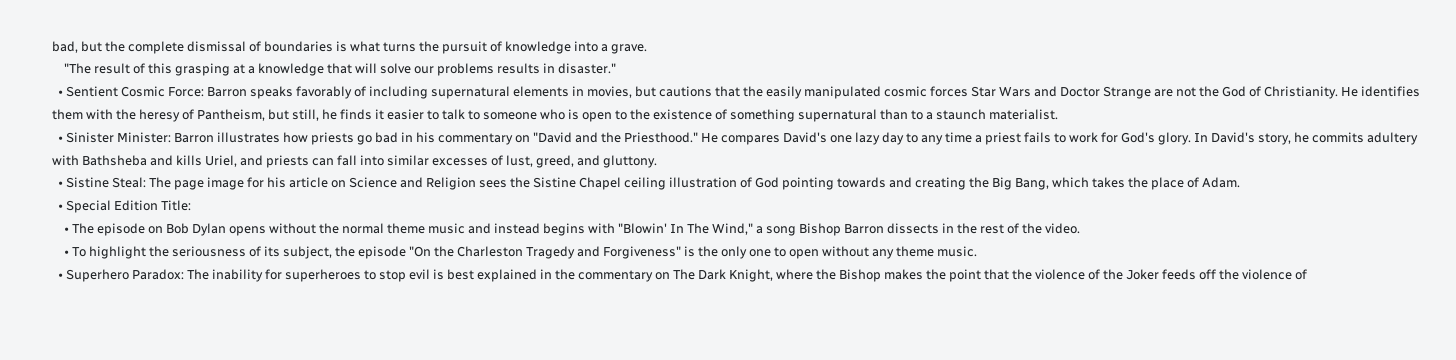bad, but the complete dismissal of boundaries is what turns the pursuit of knowledge into a grave.
    "The result of this grasping at a knowledge that will solve our problems results in disaster."
  • Sentient Cosmic Force: Barron speaks favorably of including supernatural elements in movies, but cautions that the easily manipulated cosmic forces Star Wars and Doctor Strange are not the God of Christianity. He identifies them with the heresy of Pantheism, but still, he finds it easier to talk to someone who is open to the existence of something supernatural than to a staunch materialist.
  • Sinister Minister: Barron illustrates how priests go bad in his commentary on "David and the Priesthood." He compares David's one lazy day to any time a priest fails to work for God's glory. In David's story, he commits adultery with Bathsheba and kills Uriel, and priests can fall into similar excesses of lust, greed, and gluttony.
  • Sistine Steal: The page image for his article on Science and Religion sees the Sistine Chapel ceiling illustration of God pointing towards and creating the Big Bang, which takes the place of Adam.
  • Special Edition Title:
    • The episode on Bob Dylan opens without the normal theme music and instead begins with "Blowin' In The Wind," a song Bishop Barron dissects in the rest of the video.
    • To highlight the seriousness of its subject, the episode "On the Charleston Tragedy and Forgiveness" is the only one to open without any theme music.
  • Superhero Paradox: The inability for superheroes to stop evil is best explained in the commentary on The Dark Knight, where the Bishop makes the point that the violence of the Joker feeds off the violence of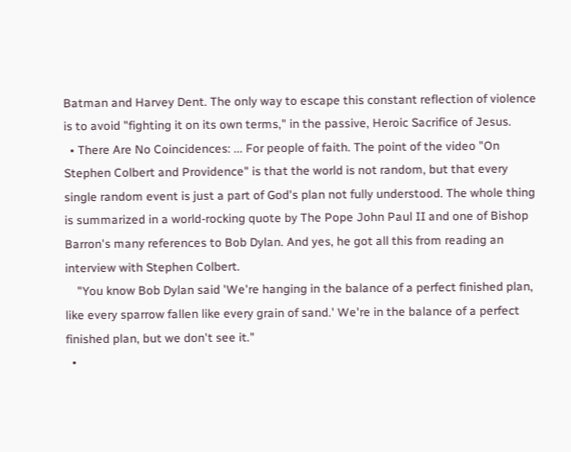Batman and Harvey Dent. The only way to escape this constant reflection of violence is to avoid "fighting it on its own terms," in the passive, Heroic Sacrifice of Jesus.
  • There Are No Coincidences: ... For people of faith. The point of the video "On Stephen Colbert and Providence" is that the world is not random, but that every single random event is just a part of God's plan not fully understood. The whole thing is summarized in a world-rocking quote by The Pope John Paul II and one of Bishop Barron's many references to Bob Dylan. And yes, he got all this from reading an interview with Stephen Colbert.
    "You know Bob Dylan said 'We're hanging in the balance of a perfect finished plan, like every sparrow fallen like every grain of sand.' We're in the balance of a perfect finished plan, but we don't see it."
  •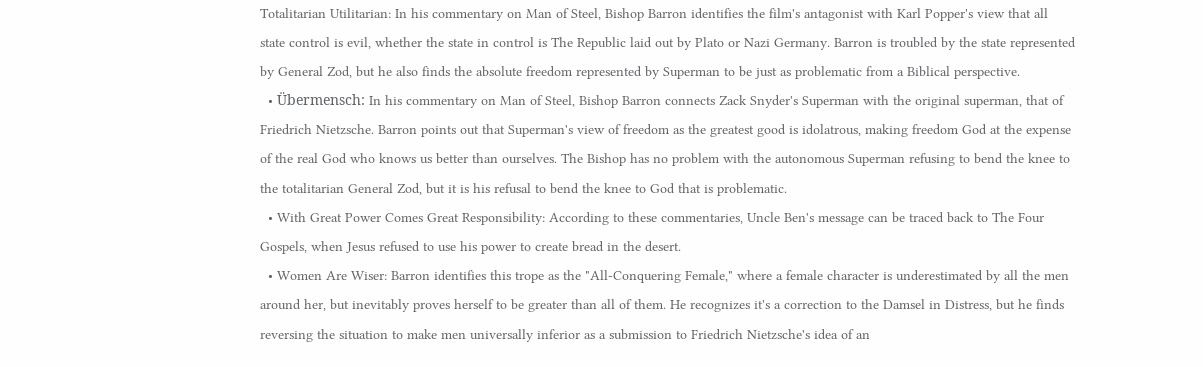Totalitarian Utilitarian: In his commentary on Man of Steel, Bishop Barron identifies the film's antagonist with Karl Popper's view that all state control is evil, whether the state in control is The Republic laid out by Plato or Nazi Germany. Barron is troubled by the state represented by General Zod, but he also finds the absolute freedom represented by Superman to be just as problematic from a Biblical perspective.
  • Übermensch: In his commentary on Man of Steel, Bishop Barron connects Zack Snyder's Superman with the original superman, that of Friedrich Nietzsche. Barron points out that Superman's view of freedom as the greatest good is idolatrous, making freedom God at the expense of the real God who knows us better than ourselves. The Bishop has no problem with the autonomous Superman refusing to bend the knee to the totalitarian General Zod, but it is his refusal to bend the knee to God that is problematic.
  • With Great Power Comes Great Responsibility: According to these commentaries, Uncle Ben's message can be traced back to The Four Gospels, when Jesus refused to use his power to create bread in the desert.
  • Women Are Wiser: Barron identifies this trope as the "All-Conquering Female," where a female character is underestimated by all the men around her, but inevitably proves herself to be greater than all of them. He recognizes it's a correction to the Damsel in Distress, but he finds reversing the situation to make men universally inferior as a submission to Friedrich Nietzsche's idea of an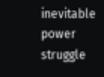inevitable power struggle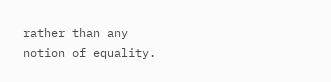rather than any notion of equality.